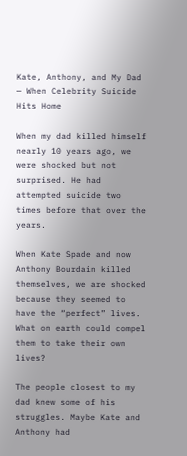Kate, Anthony, and My Dad — When Celebrity Suicide Hits Home

When my dad killed himself nearly 10 years ago, we were shocked but not surprised. He had attempted suicide two times before that over the years.

When Kate Spade and now Anthony Bourdain killed themselves, we are shocked because they seemed to have the “perfect” lives. What on earth could compel them to take their own lives?

The people closest to my dad knew some of his struggles. Maybe Kate and Anthony had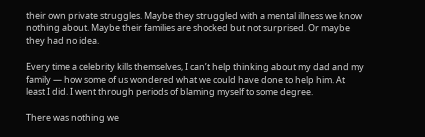their own private struggles. Maybe they struggled with a mental illness we know nothing about. Maybe their families are shocked but not surprised. Or maybe they had no idea.

Every time a celebrity kills themselves, I can’t help thinking about my dad and my family — how some of us wondered what we could have done to help him. At least I did. I went through periods of blaming myself to some degree.

There was nothing we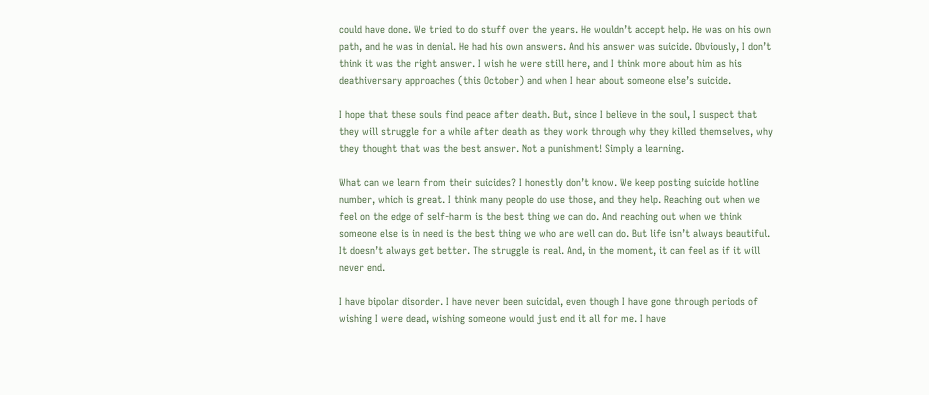could have done. We tried to do stuff over the years. He wouldn’t accept help. He was on his own path, and he was in denial. He had his own answers. And his answer was suicide. Obviously, I don’t think it was the right answer. I wish he were still here, and I think more about him as his deathiversary approaches (this October) and when I hear about someone else’s suicide.

I hope that these souls find peace after death. But, since I believe in the soul, I suspect that they will struggle for a while after death as they work through why they killed themselves, why they thought that was the best answer. Not a punishment! Simply a learning.

What can we learn from their suicides? I honestly don’t know. We keep posting suicide hotline number, which is great. I think many people do use those, and they help. Reaching out when we feel on the edge of self-harm is the best thing we can do. And reaching out when we think someone else is in need is the best thing we who are well can do. But life isn’t always beautiful. It doesn’t always get better. The struggle is real. And, in the moment, it can feel as if it will never end.

I have bipolar disorder. I have never been suicidal, even though I have gone through periods of wishing I were dead, wishing someone would just end it all for me. I have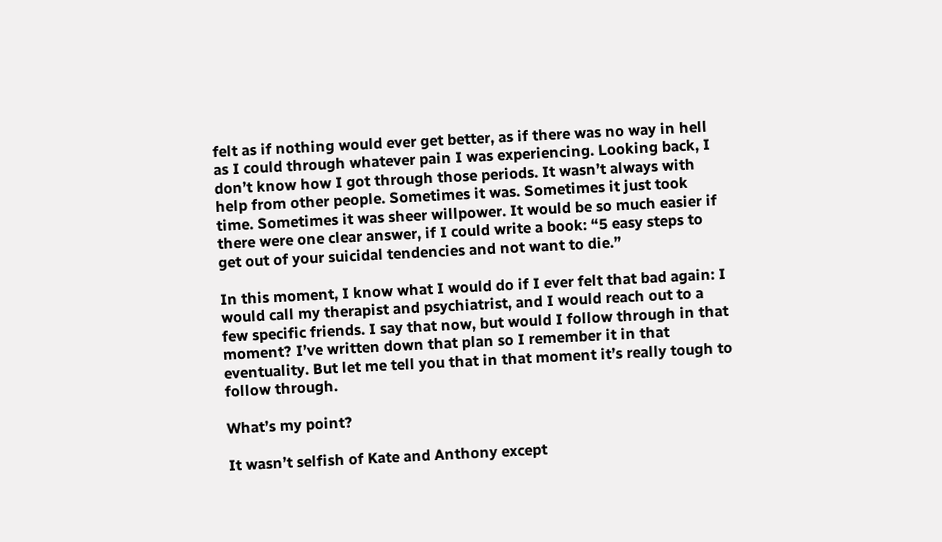felt as if nothing would ever get better, as if there was no way in hell as I could through whatever pain I was experiencing. Looking back, I don’t know how I got through those periods. It wasn’t always with help from other people. Sometimes it was. Sometimes it just took time. Sometimes it was sheer willpower. It would be so much easier if there were one clear answer, if I could write a book: “5 easy steps to get out of your suicidal tendencies and not want to die.”

In this moment, I know what I would do if I ever felt that bad again: I would call my therapist and psychiatrist, and I would reach out to a few specific friends. I say that now, but would I follow through in that moment? I’ve written down that plan so I remember it in that eventuality. But let me tell you that in that moment it’s really tough to follow through.

What’s my point?

It wasn’t selfish of Kate and Anthony except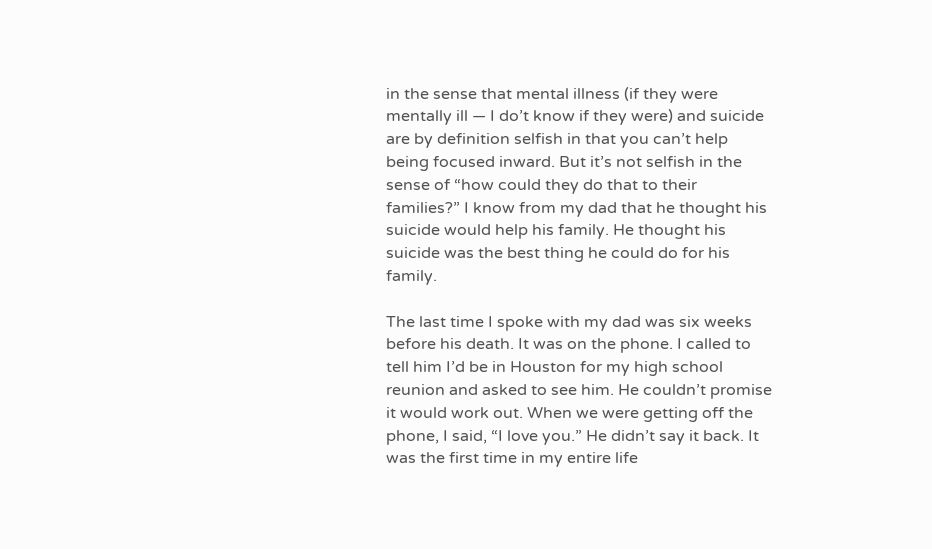in the sense that mental illness (if they were mentally ill — I do’t know if they were) and suicide are by definition selfish in that you can’t help being focused inward. But it’s not selfish in the sense of “how could they do that to their families?” I know from my dad that he thought his suicide would help his family. He thought his suicide was the best thing he could do for his family.

The last time I spoke with my dad was six weeks before his death. It was on the phone. I called to tell him I’d be in Houston for my high school reunion and asked to see him. He couldn’t promise it would work out. When we were getting off the phone, I said, “I love you.” He didn’t say it back. It was the first time in my entire life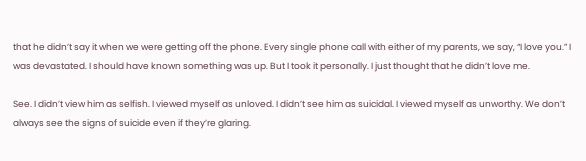that he didn’t say it when we were getting off the phone. Every single phone call with either of my parents, we say, “I love you.” I was devastated. I should have known something was up. But I took it personally. I just thought that he didn’t love me.

See. I didn’t view him as selfish. I viewed myself as unloved. I didn’t see him as suicidal. I viewed myself as unworthy. We don’t always see the signs of suicide even if they’re glaring.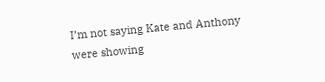I’m not saying Kate and Anthony were showing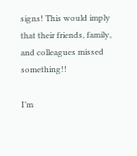signs! This would imply that their friends, family, and colleagues missed something!!

I’m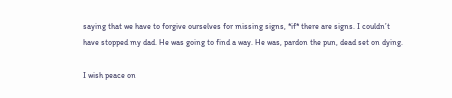saying that we have to forgive ourselves for missing signs, *if* there are signs. I couldn’t have stopped my dad. He was going to find a way. He was, pardon the pun, dead set on dying.

I wish peace on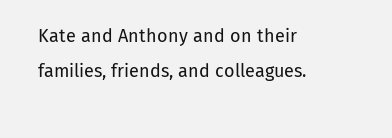Kate and Anthony and on their families, friends, and colleagues.